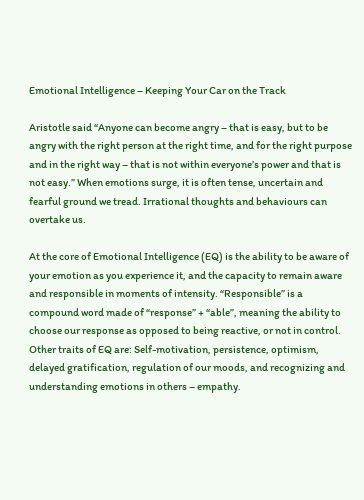Emotional Intelligence – Keeping Your Car on the Track

Aristotle said “Anyone can become angry – that is easy, but to be angry with the right person at the right time, and for the right purpose and in the right way – that is not within everyone’s power and that is not easy.” When emotions surge, it is often tense, uncertain and fearful ground we tread. Irrational thoughts and behaviours can overtake us.

At the core of Emotional Intelligence (EQ) is the ability to be aware of your emotion as you experience it, and the capacity to remain aware and responsible in moments of intensity. “Responsible” is a compound word made of “response” + “able”, meaning the ability to choose our response as opposed to being reactive, or not in control. Other traits of EQ are: Self-motivation, persistence, optimism, delayed gratification, regulation of our moods, and recognizing and understanding emotions in others – empathy.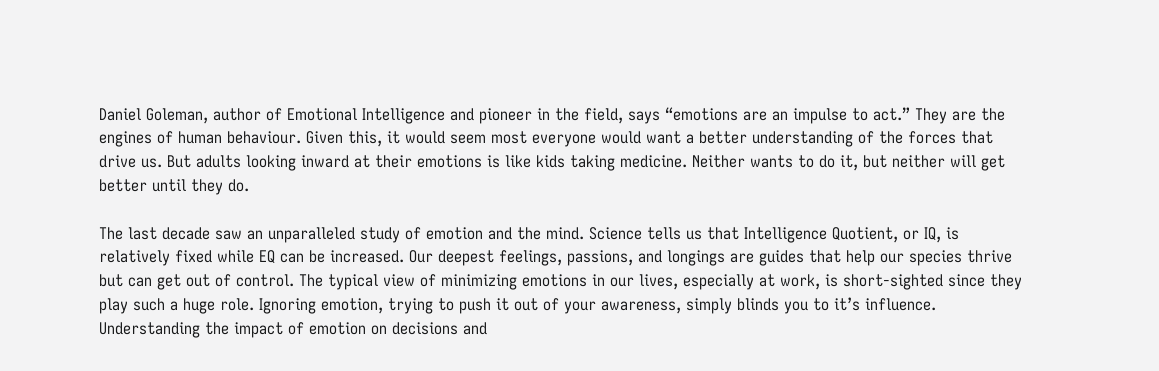Daniel Goleman, author of Emotional Intelligence and pioneer in the field, says “emotions are an impulse to act.” They are the engines of human behaviour. Given this, it would seem most everyone would want a better understanding of the forces that drive us. But adults looking inward at their emotions is like kids taking medicine. Neither wants to do it, but neither will get better until they do.

The last decade saw an unparalleled study of emotion and the mind. Science tells us that Intelligence Quotient, or IQ, is relatively fixed while EQ can be increased. Our deepest feelings, passions, and longings are guides that help our species thrive but can get out of control. The typical view of minimizing emotions in our lives, especially at work, is short-sighted since they play such a huge role. Ignoring emotion, trying to push it out of your awareness, simply blinds you to it’s influence. Understanding the impact of emotion on decisions and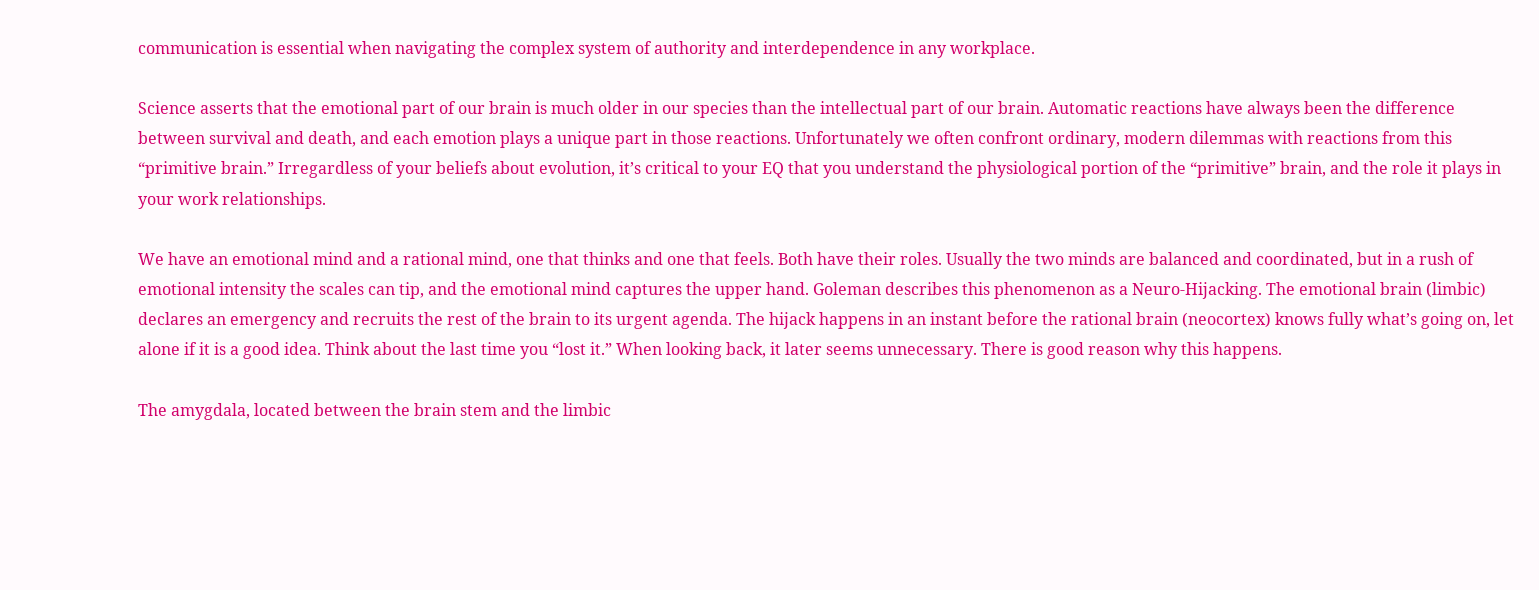communication is essential when navigating the complex system of authority and interdependence in any workplace.

Science asserts that the emotional part of our brain is much older in our species than the intellectual part of our brain. Automatic reactions have always been the difference between survival and death, and each emotion plays a unique part in those reactions. Unfortunately we often confront ordinary, modern dilemmas with reactions from this “primitive brain.” Irregardless of your beliefs about evolution, it’s critical to your EQ that you understand the physiological portion of the “primitive” brain, and the role it plays in your work relationships.

We have an emotional mind and a rational mind, one that thinks and one that feels. Both have their roles. Usually the two minds are balanced and coordinated, but in a rush of emotional intensity the scales can tip, and the emotional mind captures the upper hand. Goleman describes this phenomenon as a Neuro-Hijacking. The emotional brain (limbic) declares an emergency and recruits the rest of the brain to its urgent agenda. The hijack happens in an instant before the rational brain (neocortex) knows fully what’s going on, let alone if it is a good idea. Think about the last time you “lost it.” When looking back, it later seems unnecessary. There is good reason why this happens.

The amygdala, located between the brain stem and the limbic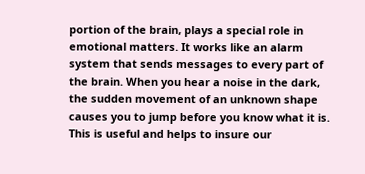portion of the brain, plays a special role in emotional matters. It works like an alarm system that sends messages to every part of the brain. When you hear a noise in the dark, the sudden movement of an unknown shape causes you to jump before you know what it is. This is useful and helps to insure our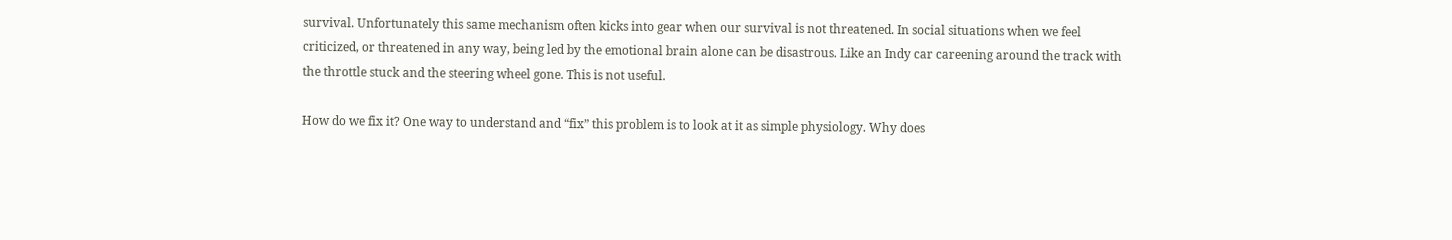survival. Unfortunately this same mechanism often kicks into gear when our survival is not threatened. In social situations when we feel criticized, or threatened in any way, being led by the emotional brain alone can be disastrous. Like an Indy car careening around the track with the throttle stuck and the steering wheel gone. This is not useful.

How do we fix it? One way to understand and “fix” this problem is to look at it as simple physiology. Why does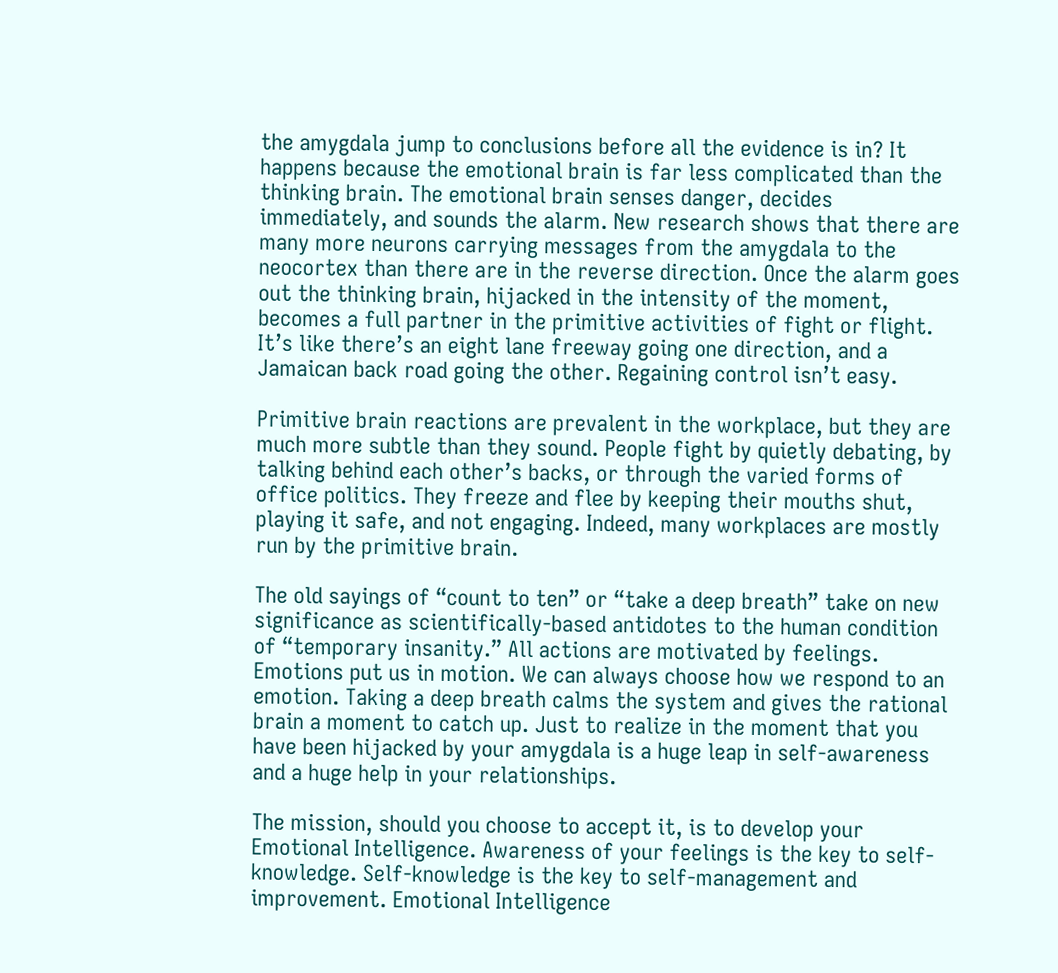the amygdala jump to conclusions before all the evidence is in? It happens because the emotional brain is far less complicated than the thinking brain. The emotional brain senses danger, decides immediately, and sounds the alarm. New research shows that there are many more neurons carrying messages from the amygdala to the neocortex than there are in the reverse direction. Once the alarm goes out the thinking brain, hijacked in the intensity of the moment, becomes a full partner in the primitive activities of fight or flight. It’s like there’s an eight lane freeway going one direction, and a Jamaican back road going the other. Regaining control isn’t easy.

Primitive brain reactions are prevalent in the workplace, but they are much more subtle than they sound. People fight by quietly debating, by talking behind each other’s backs, or through the varied forms of office politics. They freeze and flee by keeping their mouths shut, playing it safe, and not engaging. Indeed, many workplaces are mostly run by the primitive brain.

The old sayings of “count to ten” or “take a deep breath” take on new significance as scientifically-based antidotes to the human condition of “temporary insanity.” All actions are motivated by feelings. Emotions put us in motion. We can always choose how we respond to an emotion. Taking a deep breath calms the system and gives the rational brain a moment to catch up. Just to realize in the moment that you have been hijacked by your amygdala is a huge leap in self-awareness and a huge help in your relationships.

The mission, should you choose to accept it, is to develop your Emotional Intelligence. Awareness of your feelings is the key to self-knowledge. Self-knowledge is the key to self-management and improvement. Emotional Intelligence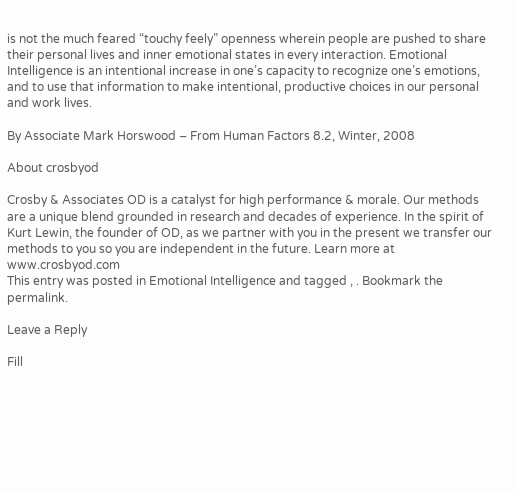is not the much feared “touchy feely” openness wherein people are pushed to share their personal lives and inner emotional states in every interaction. Emotional Intelligence is an intentional increase in one’s capacity to recognize one’s emotions, and to use that information to make intentional, productive choices in our personal and work lives.

By Associate Mark Horswood – From Human Factors 8.2, Winter, 2008

About crosbyod

Crosby & Associates OD is a catalyst for high performance & morale. Our methods are a unique blend grounded in research and decades of experience. In the spirit of Kurt Lewin, the founder of OD, as we partner with you in the present we transfer our methods to you so you are independent in the future. Learn more at www.crosbyod.com
This entry was posted in Emotional Intelligence and tagged , . Bookmark the permalink.

Leave a Reply

Fill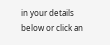in your details below or click an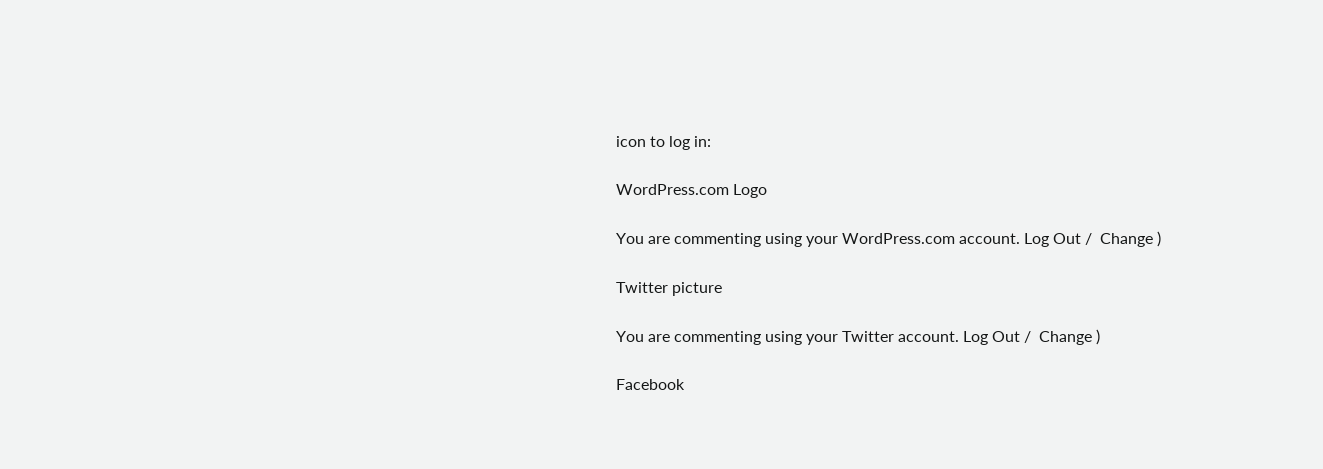icon to log in:

WordPress.com Logo

You are commenting using your WordPress.com account. Log Out /  Change )

Twitter picture

You are commenting using your Twitter account. Log Out /  Change )

Facebook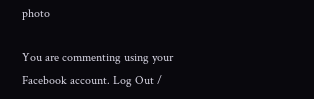photo

You are commenting using your Facebook account. Log Out /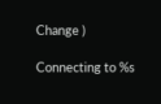Change )

Connecting to %s